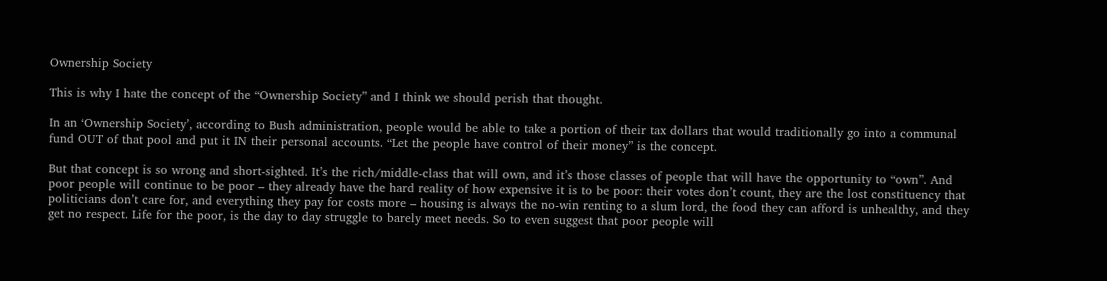Ownership Society

This is why I hate the concept of the “Ownership Society” and I think we should perish that thought.

In an ‘Ownership Society’, according to Bush administration, people would be able to take a portion of their tax dollars that would traditionally go into a communal fund OUT of that pool and put it IN their personal accounts. “Let the people have control of their money” is the concept.

But that concept is so wrong and short-sighted. It’s the rich/middle-class that will own, and it’s those classes of people that will have the opportunity to “own”. And poor people will continue to be poor – they already have the hard reality of how expensive it is to be poor: their votes don’t count, they are the lost constituency that politicians don’t care for, and everything they pay for costs more – housing is always the no-win renting to a slum lord, the food they can afford is unhealthy, and they get no respect. Life for the poor, is the day to day struggle to barely meet needs. So to even suggest that poor people will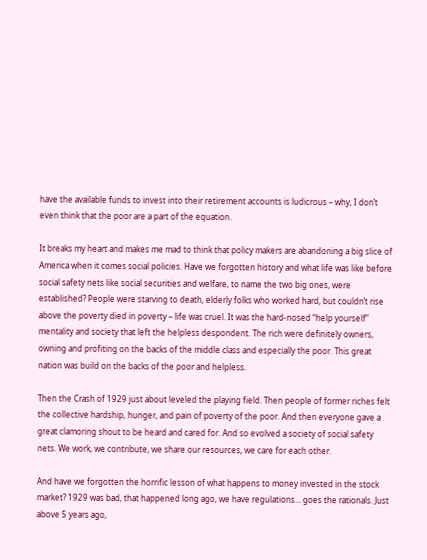have the available funds to invest into their retirement accounts is ludicrous – why, I don’t even think that the poor are a part of the equation.

It breaks my heart and makes me mad to think that policy makers are abandoning a big slice of America when it comes social policies. Have we forgotten history and what life was like before social safety nets like social securities and welfare, to name the two big ones, were established? People were starving to death, elderly folks who worked hard, but couldn’t rise above the poverty died in poverty – life was cruel. It was the hard-nosed “help yourself” mentality and society that left the helpless despondent. The rich were definitely owners, owning and profiting on the backs of the middle class and especially the poor. This great nation was build on the backs of the poor and helpless.

Then the Crash of 1929 just about leveled the playing field. Then people of former riches felt the collective hardship, hunger, and pain of poverty of the poor. And then everyone gave a great clamoring shout to be heard and cared for. And so evolved a society of social safety nets. We work, we contribute, we share our resources, we care for each other.

And have we forgotten the horrific lesson of what happens to money invested in the stock market? 1929 was bad, that happened long ago, we have regulations… goes the rationals. Just above 5 years ago,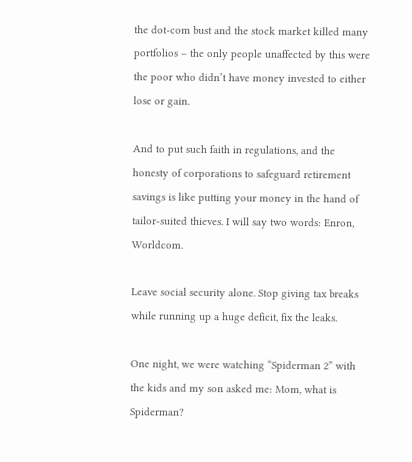the dot-com bust and the stock market killed many portfolios – the only people unaffected by this were the poor who didn’t have money invested to either lose or gain.

And to put such faith in regulations, and the honesty of corporations to safeguard retirement savings is like putting your money in the hand of tailor-suited thieves. I will say two words: Enron, Worldcom.

Leave social security alone. Stop giving tax breaks while running up a huge deficit, fix the leaks.

One night, we were watching “Spiderman 2” with the kids and my son asked me: Mom, what is Spiderman?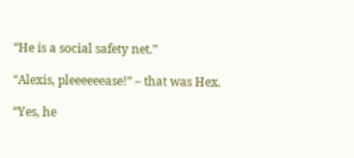“He is a social safety net.”

“Alexis, pleeeeeease!” – that was Hex.

“Yes, he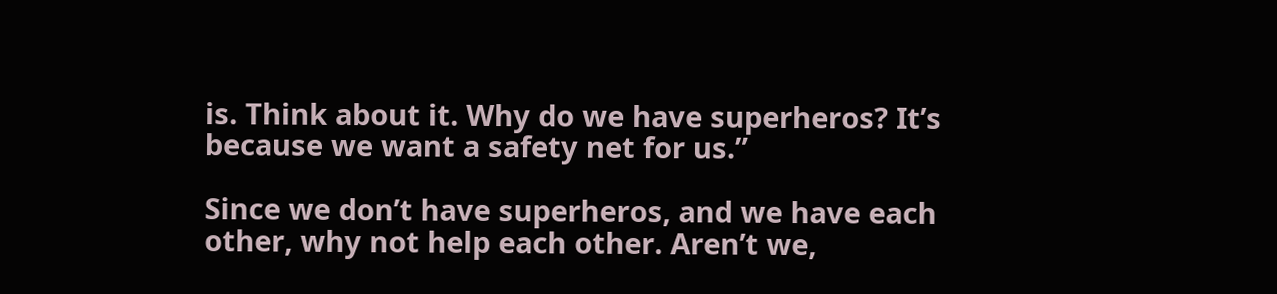is. Think about it. Why do we have superheros? It’s because we want a safety net for us.”

Since we don’t have superheros, and we have each other, why not help each other. Aren’t we,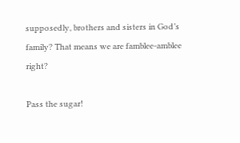supposedly, brothers and sisters in God’s family? That means we are famblee-amblee right?

Pass the sugar!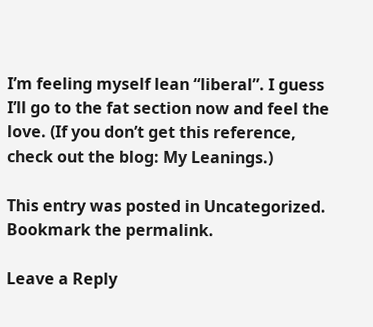I’m feeling myself lean “liberal”. I guess I’ll go to the fat section now and feel the love. (If you don’t get this reference, check out the blog: My Leanings.)

This entry was posted in Uncategorized. Bookmark the permalink.

Leave a Reply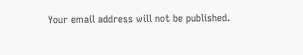Your email address will not be published.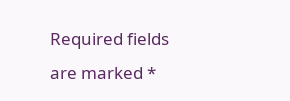Required fields are marked *